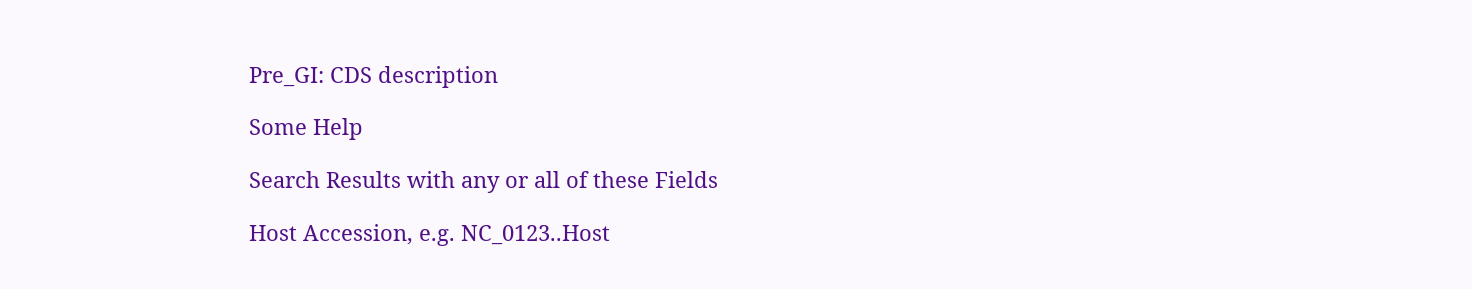Pre_GI: CDS description

Some Help

Search Results with any or all of these Fields

Host Accession, e.g. NC_0123..Host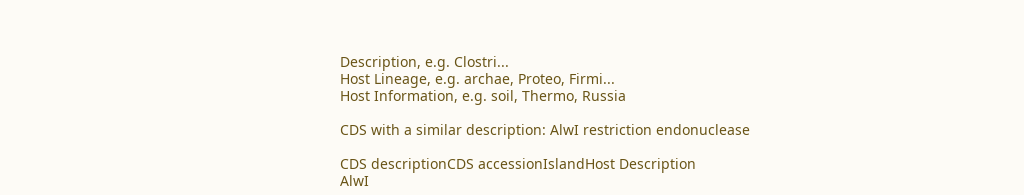Description, e.g. Clostri...
Host Lineage, e.g. archae, Proteo, Firmi...
Host Information, e.g. soil, Thermo, Russia

CDS with a similar description: AlwI restriction endonuclease

CDS descriptionCDS accessionIslandHost Description
AlwI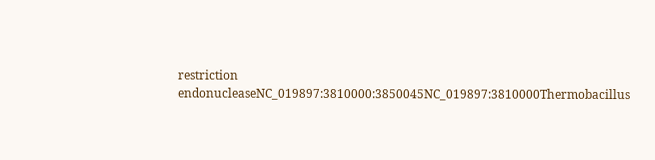restriction endonucleaseNC_019897:3810000:3850045NC_019897:3810000Thermobacillus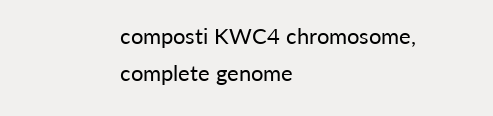composti KWC4 chromosome, complete genome